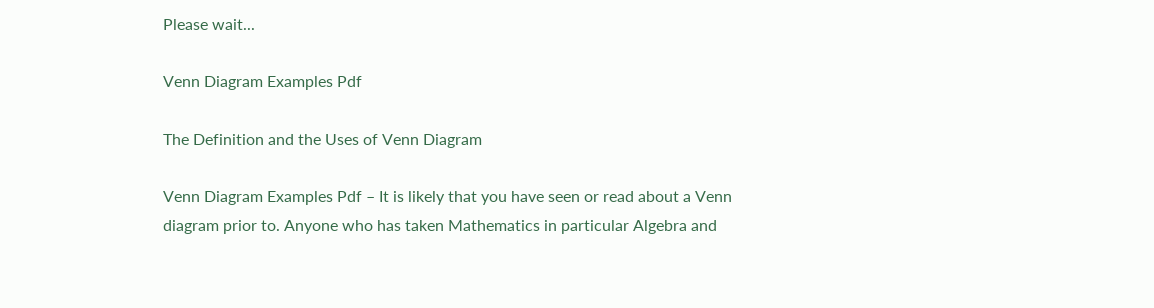Please wait...

Venn Diagram Examples Pdf

The Definition and the Uses of Venn Diagram

Venn Diagram Examples Pdf – It is likely that you have seen or read about a Venn diagram prior to. Anyone who has taken Mathematics in particular Algebra and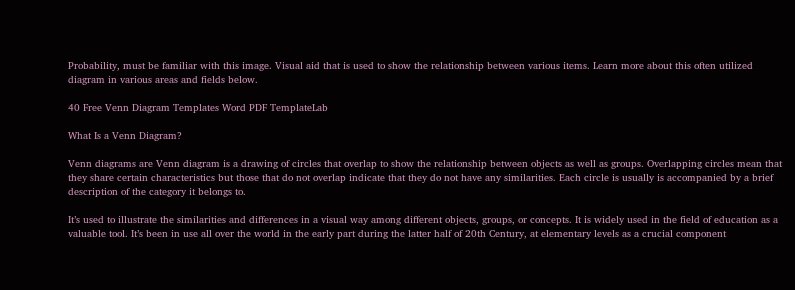Probability, must be familiar with this image. Visual aid that is used to show the relationship between various items. Learn more about this often utilized diagram in various areas and fields below.

40 Free Venn Diagram Templates Word PDF TemplateLab

What Is a Venn Diagram?

Venn diagrams are Venn diagram is a drawing of circles that overlap to show the relationship between objects as well as groups. Overlapping circles mean that they share certain characteristics but those that do not overlap indicate that they do not have any similarities. Each circle is usually is accompanied by a brief description of the category it belongs to.

It’s used to illustrate the similarities and differences in a visual way among different objects, groups, or concepts. It is widely used in the field of education as a valuable tool. It’s been in use all over the world in the early part during the latter half of 20th Century, at elementary levels as a crucial component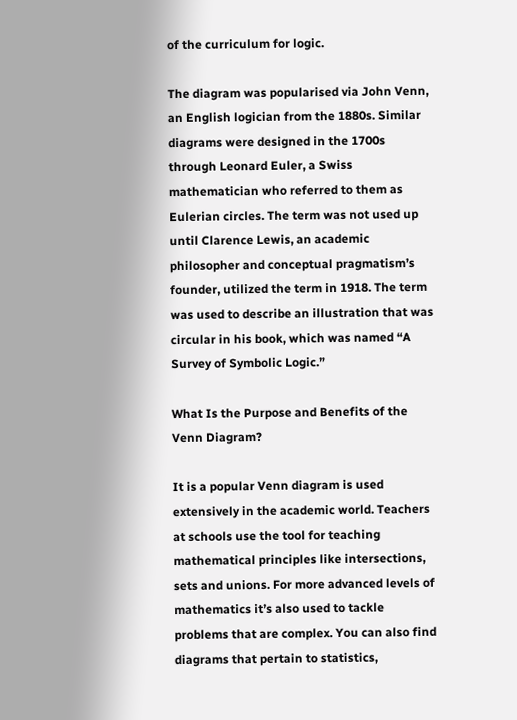of the curriculum for logic.

The diagram was popularised via John Venn, an English logician from the 1880s. Similar diagrams were designed in the 1700s through Leonard Euler, a Swiss mathematician who referred to them as Eulerian circles. The term was not used up until Clarence Lewis, an academic philosopher and conceptual pragmatism’s founder, utilized the term in 1918. The term was used to describe an illustration that was circular in his book, which was named “A Survey of Symbolic Logic.”

What Is the Purpose and Benefits of the Venn Diagram?

It is a popular Venn diagram is used extensively in the academic world. Teachers at schools use the tool for teaching mathematical principles like intersections, sets and unions. For more advanced levels of mathematics it’s also used to tackle problems that are complex. You can also find diagrams that pertain to statistics,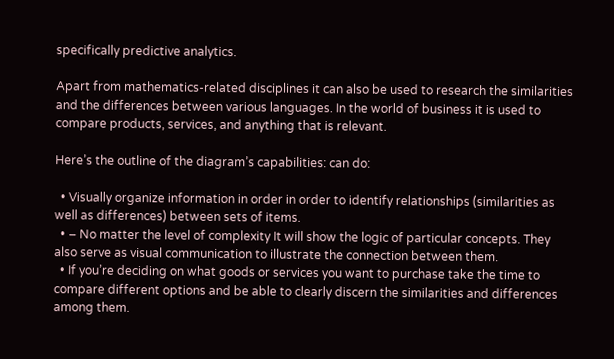specifically predictive analytics.

Apart from mathematics-related disciplines it can also be used to research the similarities and the differences between various languages. In the world of business it is used to compare products, services, and anything that is relevant.

Here’s the outline of the diagram’s capabilities: can do:

  • Visually organize information in order in order to identify relationships (similarities as well as differences) between sets of items.
  • – No matter the level of complexity It will show the logic of particular concepts. They also serve as visual communication to illustrate the connection between them.
  • If you’re deciding on what goods or services you want to purchase take the time to compare different options and be able to clearly discern the similarities and differences among them.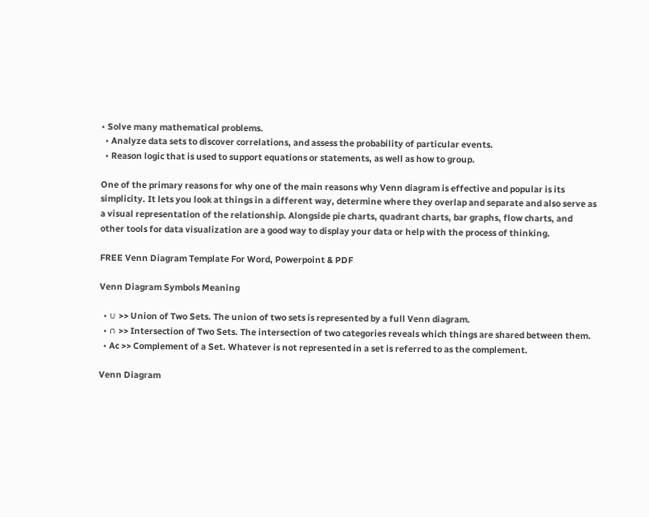• Solve many mathematical problems.
  • Analyze data sets to discover correlations, and assess the probability of particular events.
  • Reason logic that is used to support equations or statements, as well as how to group.

One of the primary reasons for why one of the main reasons why Venn diagram is effective and popular is its simplicity. It lets you look at things in a different way, determine where they overlap and separate and also serve as a visual representation of the relationship. Alongside pie charts, quadrant charts, bar graphs, flow charts, and other tools for data visualization are a good way to display your data or help with the process of thinking.

FREE Venn Diagram Template For Word, Powerpoint & PDF

Venn Diagram Symbols Meaning

  • ∪ >> Union of Two Sets. The union of two sets is represented by a full Venn diagram.
  • ∩ >> Intersection of Two Sets. The intersection of two categories reveals which things are shared between them.
  • Ac >> Complement of a Set. Whatever is not represented in a set is referred to as the complement.

Venn Diagram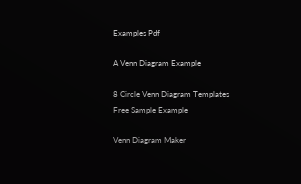Examples Pdf

A Venn Diagram Example

8 Circle Venn Diagram Templates Free Sample Example

Venn Diagram Maker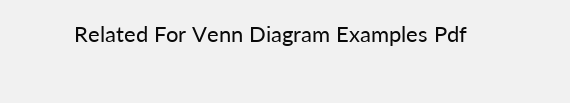Related For Venn Diagram Examples Pdf